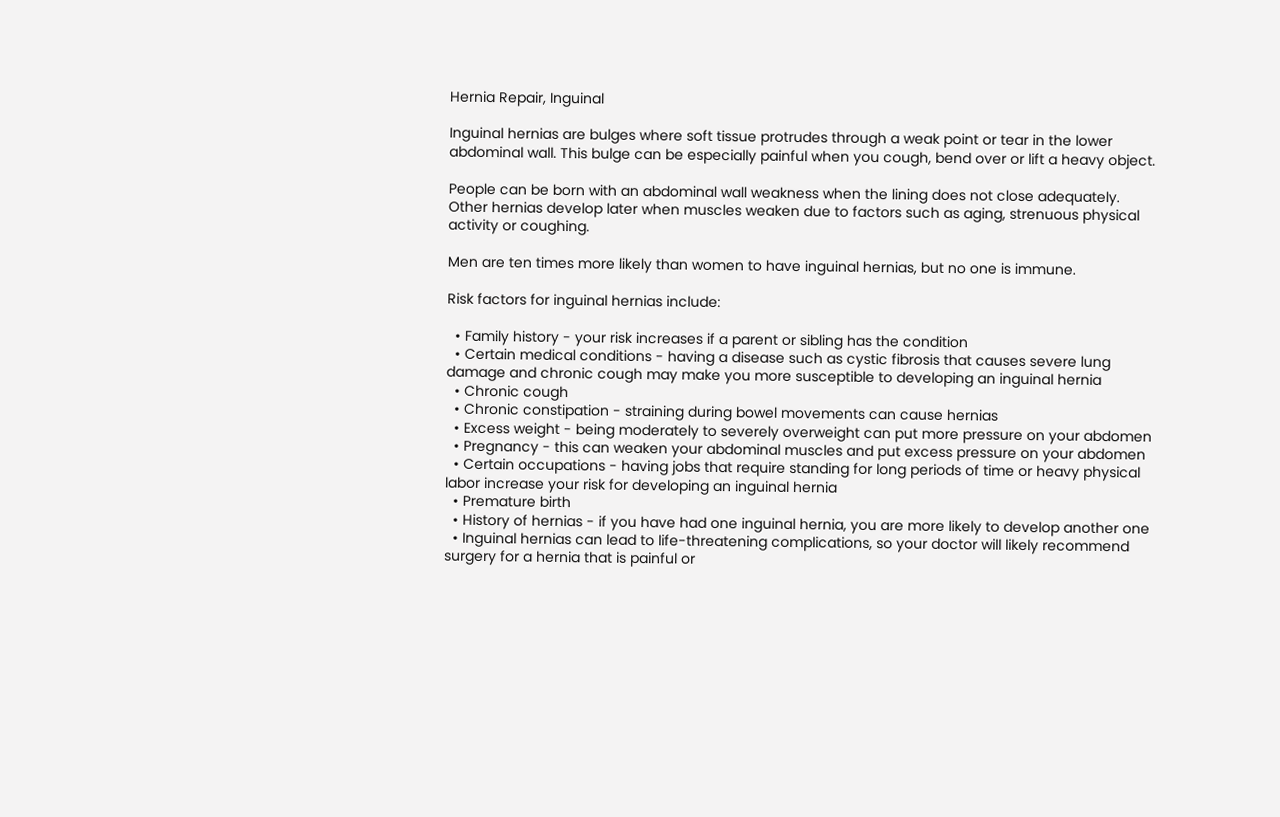Hernia Repair, Inguinal

Inguinal hernias are bulges where soft tissue protrudes through a weak point or tear in the lower abdominal wall. This bulge can be especially painful when you cough, bend over or lift a heavy object.

People can be born with an abdominal wall weakness when the lining does not close adequately. Other hernias develop later when muscles weaken due to factors such as aging, strenuous physical activity or coughing.

Men are ten times more likely than women to have inguinal hernias, but no one is immune.

Risk factors for inguinal hernias include:

  • Family history - your risk increases if a parent or sibling has the condition
  • Certain medical conditions - having a disease such as cystic fibrosis that causes severe lung damage and chronic cough may make you more susceptible to developing an inguinal hernia
  • Chronic cough
  • Chronic constipation - straining during bowel movements can cause hernias
  • Excess weight - being moderately to severely overweight can put more pressure on your abdomen
  • Pregnancy - this can weaken your abdominal muscles and put excess pressure on your abdomen
  • Certain occupations - having jobs that require standing for long periods of time or heavy physical labor increase your risk for developing an inguinal hernia
  • Premature birth
  • History of hernias - if you have had one inguinal hernia, you are more likely to develop another one
  • Inguinal hernias can lead to life-threatening complications, so your doctor will likely recommend surgery for a hernia that is painful or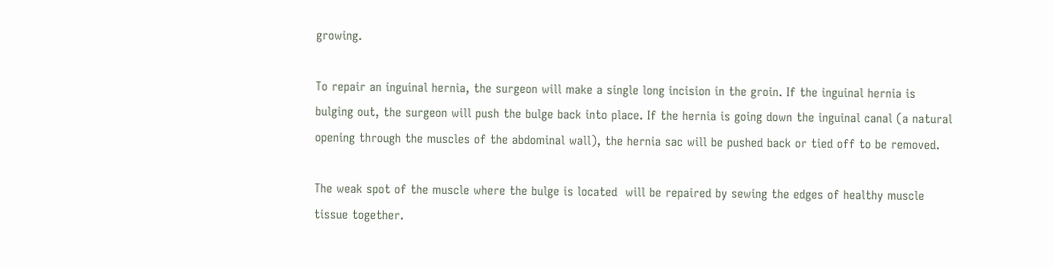growing.

To repair an inguinal hernia, the surgeon will make a single long incision in the groin. If the inguinal hernia is bulging out, the surgeon will push the bulge back into place. If the hernia is going down the inguinal canal (a natural opening through the muscles of the abdominal wall), the hernia sac will be pushed back or tied off to be removed.

The weak spot of the muscle where the bulge is located  will be repaired by sewing the edges of healthy muscle tissue together.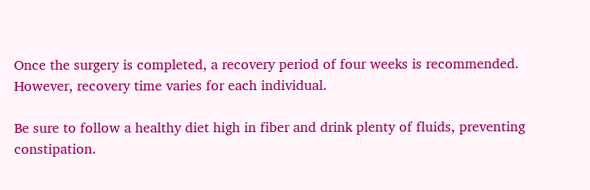Once the surgery is completed, a recovery period of four weeks is recommended. However, recovery time varies for each individual.

Be sure to follow a healthy diet high in fiber and drink plenty of fluids, preventing constipation.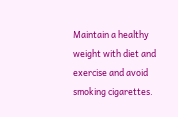Maintain a healthy weight with diet and exercise and avoid smoking cigarettes.